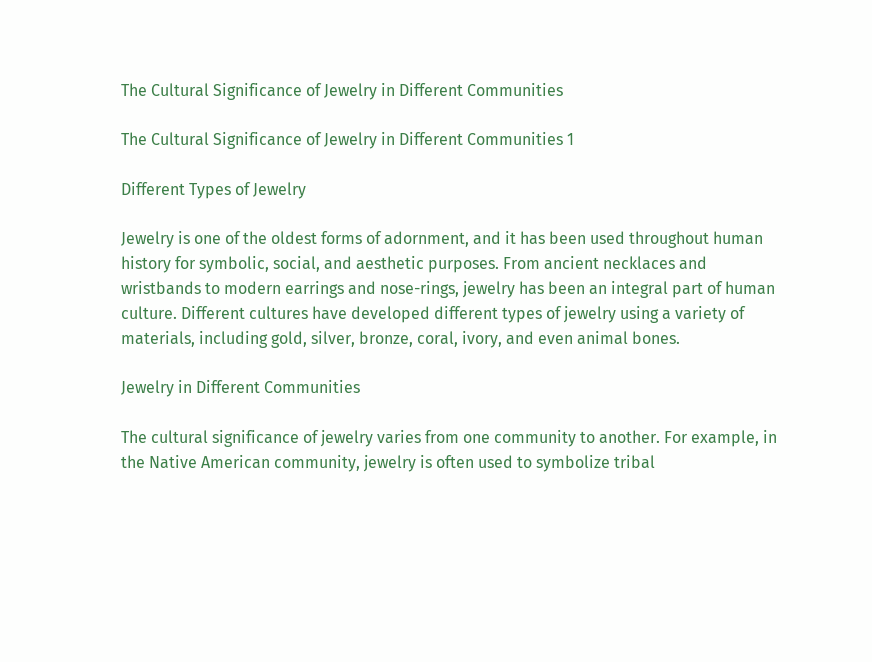The Cultural Significance of Jewelry in Different Communities

The Cultural Significance of Jewelry in Different Communities 1

Different Types of Jewelry

Jewelry is one of the oldest forms of adornment, and it has been used throughout human history for symbolic, social, and aesthetic purposes. From ancient necklaces and wristbands to modern earrings and nose-rings, jewelry has been an integral part of human culture. Different cultures have developed different types of jewelry using a variety of materials, including gold, silver, bronze, coral, ivory, and even animal bones.

Jewelry in Different Communities

The cultural significance of jewelry varies from one community to another. For example, in the Native American community, jewelry is often used to symbolize tribal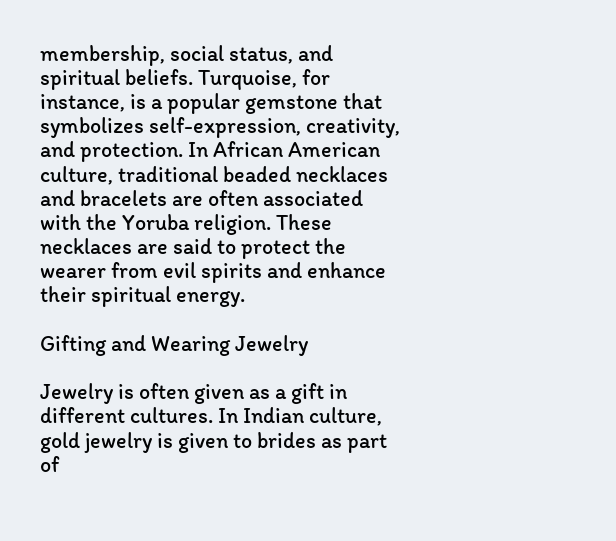membership, social status, and spiritual beliefs. Turquoise, for instance, is a popular gemstone that symbolizes self-expression, creativity, and protection. In African American culture, traditional beaded necklaces and bracelets are often associated with the Yoruba religion. These necklaces are said to protect the wearer from evil spirits and enhance their spiritual energy.

Gifting and Wearing Jewelry

Jewelry is often given as a gift in different cultures. In Indian culture, gold jewelry is given to brides as part of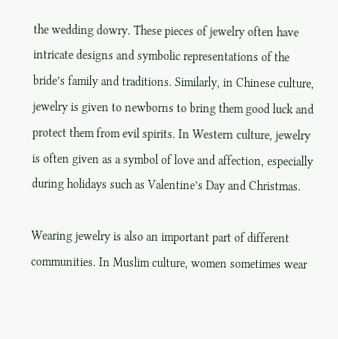the wedding dowry. These pieces of jewelry often have intricate designs and symbolic representations of the bride’s family and traditions. Similarly, in Chinese culture, jewelry is given to newborns to bring them good luck and protect them from evil spirits. In Western culture, jewelry is often given as a symbol of love and affection, especially during holidays such as Valentine’s Day and Christmas.

Wearing jewelry is also an important part of different communities. In Muslim culture, women sometimes wear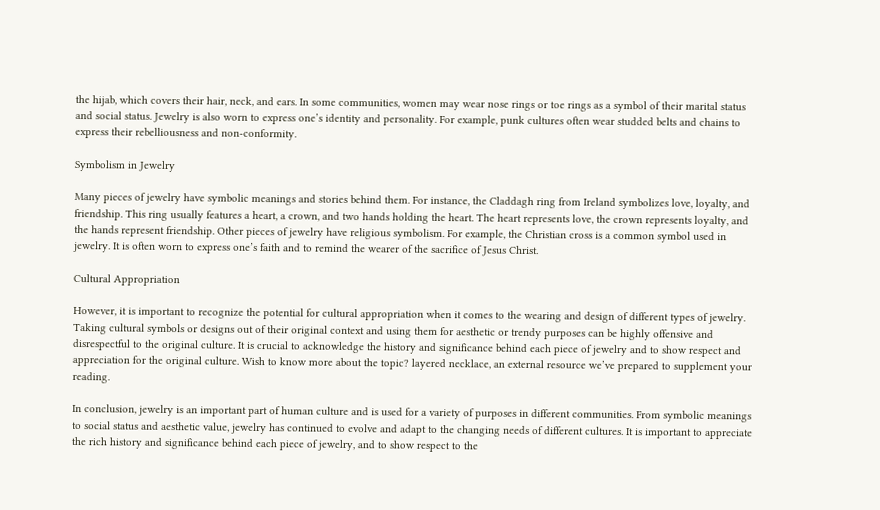the hijab, which covers their hair, neck, and ears. In some communities, women may wear nose rings or toe rings as a symbol of their marital status and social status. Jewelry is also worn to express one’s identity and personality. For example, punk cultures often wear studded belts and chains to express their rebelliousness and non-conformity.

Symbolism in Jewelry

Many pieces of jewelry have symbolic meanings and stories behind them. For instance, the Claddagh ring from Ireland symbolizes love, loyalty, and friendship. This ring usually features a heart, a crown, and two hands holding the heart. The heart represents love, the crown represents loyalty, and the hands represent friendship. Other pieces of jewelry have religious symbolism. For example, the Christian cross is a common symbol used in jewelry. It is often worn to express one’s faith and to remind the wearer of the sacrifice of Jesus Christ.

Cultural Appropriation

However, it is important to recognize the potential for cultural appropriation when it comes to the wearing and design of different types of jewelry. Taking cultural symbols or designs out of their original context and using them for aesthetic or trendy purposes can be highly offensive and disrespectful to the original culture. It is crucial to acknowledge the history and significance behind each piece of jewelry and to show respect and appreciation for the original culture. Wish to know more about the topic? layered necklace, an external resource we’ve prepared to supplement your reading.

In conclusion, jewelry is an important part of human culture and is used for a variety of purposes in different communities. From symbolic meanings to social status and aesthetic value, jewelry has continued to evolve and adapt to the changing needs of different cultures. It is important to appreciate the rich history and significance behind each piece of jewelry, and to show respect to the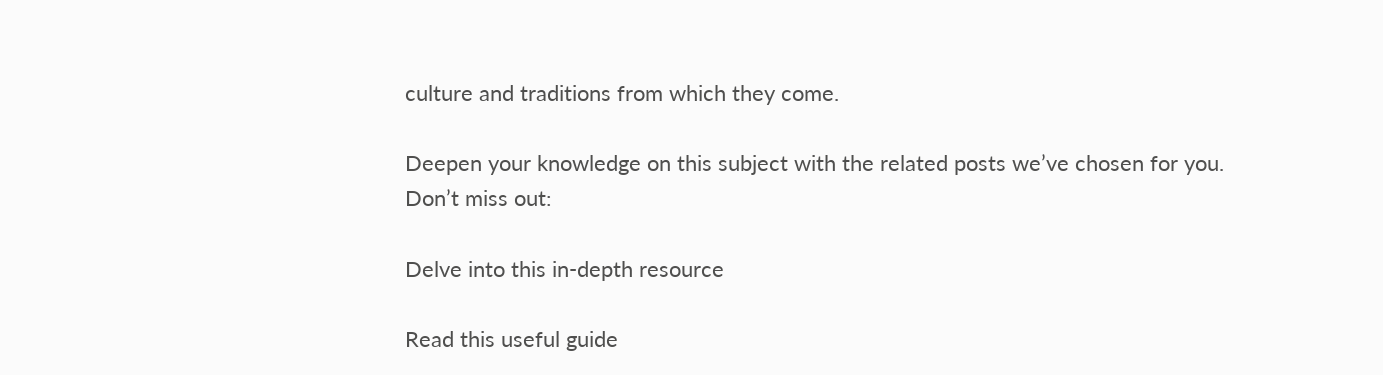culture and traditions from which they come.

Deepen your knowledge on this subject with the related posts we’ve chosen for you. Don’t miss out:

Delve into this in-depth resource

Read this useful guide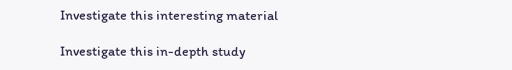Investigate this interesting material

Investigate this in-depth study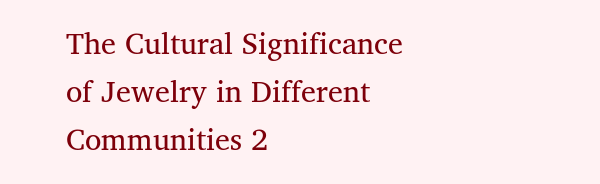The Cultural Significance of Jewelry in Different Communities 2